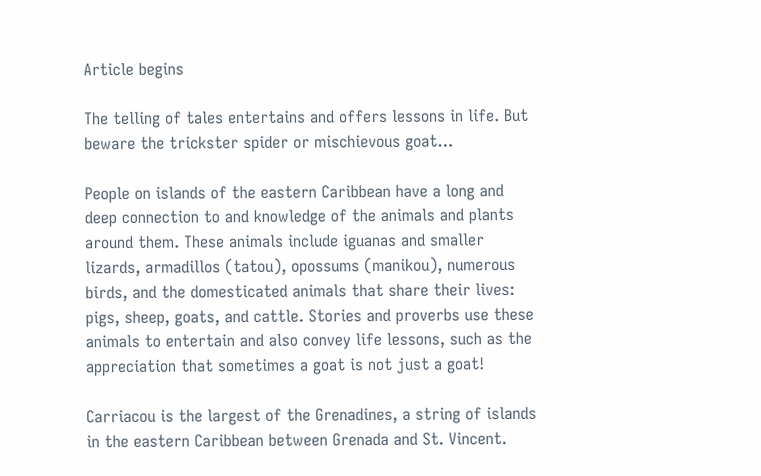Article begins

The telling of tales entertains and offers lessons in life. But beware the trickster spider or mischievous goat…

People on islands of the eastern Caribbean have a long and deep connection to and knowledge of the animals and plants around them. These animals include iguanas and smaller lizards, armadillos (tatou), opossums (manikou), numerous birds, and the domesticated animals that share their lives: pigs, sheep, goats, and cattle. Stories and proverbs use these animals to entertain and also convey life lessons, such as the appreciation that sometimes a goat is not just a goat!

Carriacou is the largest of the Grenadines, a string of islands in the eastern Caribbean between Grenada and St. Vincent.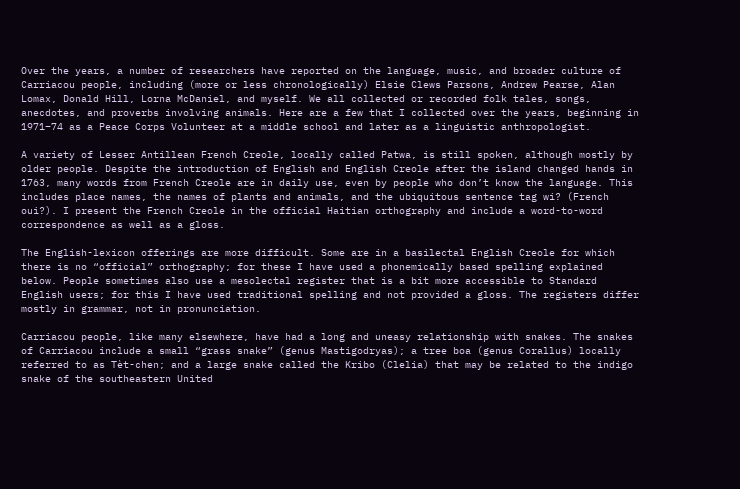Over the years, a number of researchers have reported on the language, music, and broader culture of Carriacou people, including (more or less chronologically) Elsie Clews Parsons, Andrew Pearse, Alan Lomax, Donald Hill, Lorna McDaniel, and myself. We all collected or recorded folk tales, songs, anecdotes, and proverbs involving animals. Here are a few that I collected over the years, beginning in 1971–74 as a Peace Corps Volunteer at a middle school and later as a linguistic anthropologist.

A variety of Lesser Antillean French Creole, locally called Patwa, is still spoken, although mostly by older people. Despite the introduction of English and English Creole after the island changed hands in 1763, many words from French Creole are in daily use, even by people who don’t know the language. This includes place names, the names of plants and animals, and the ubiquitous sentence tag wi? (French oui?). I present the French Creole in the official Haitian orthography and include a word-to-word correspondence as well as a gloss.

The English-lexicon offerings are more difficult. Some are in a basilectal English Creole for which there is no “official” orthography; for these I have used a phonemically based spelling explained below. People sometimes also use a mesolectal register that is a bit more accessible to Standard English users; for this I have used traditional spelling and not provided a gloss. The registers differ mostly in grammar, not in pronunciation.

Carriacou people, like many elsewhere, have had a long and uneasy relationship with snakes. The snakes of Carriacou include a small “grass snake” (genus Mastigodryas); a tree boa (genus Corallus) locally referred to as Tèt-chen; and a large snake called the Kribo (Clelia) that may be related to the indigo snake of the southeastern United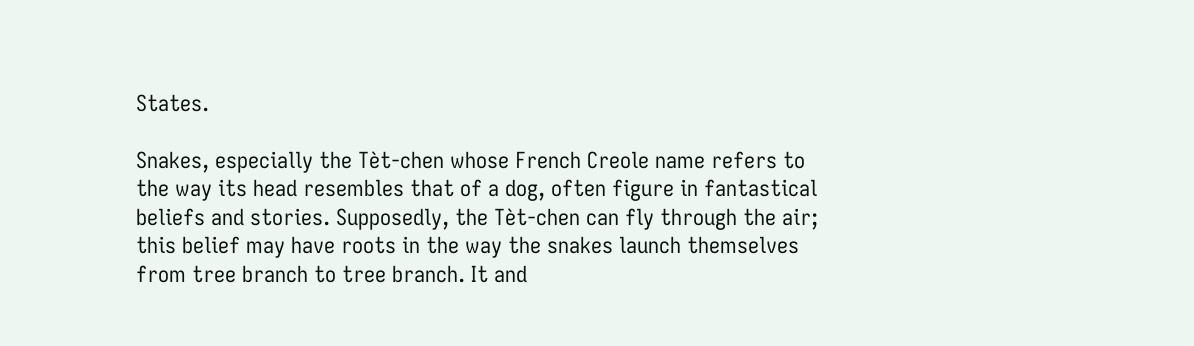States.

Snakes, especially the Tèt-chen whose French Creole name refers to the way its head resembles that of a dog, often figure in fantastical beliefs and stories. Supposedly, the Tèt-chen can fly through the air; this belief may have roots in the way the snakes launch themselves from tree branch to tree branch. It and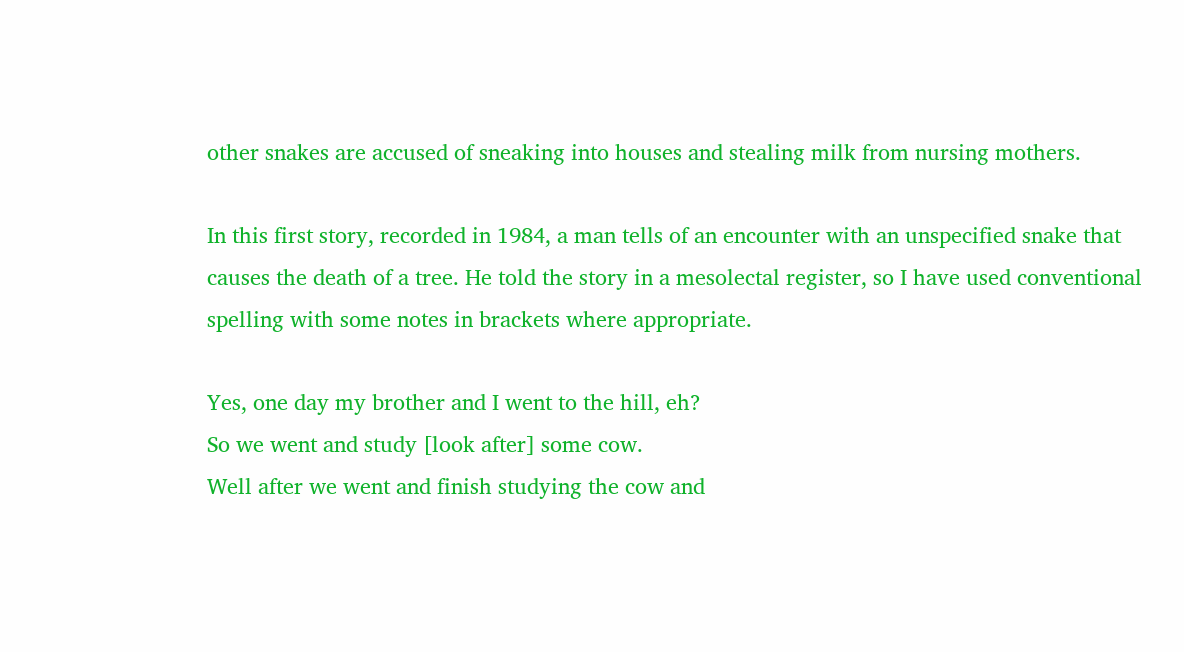other snakes are accused of sneaking into houses and stealing milk from nursing mothers.

In this first story, recorded in 1984, a man tells of an encounter with an unspecified snake that causes the death of a tree. He told the story in a mesolectal register, so I have used conventional spelling with some notes in brackets where appropriate.

Yes, one day my brother and I went to the hill, eh?
So we went and study [look after] some cow.
Well after we went and finish studying the cow and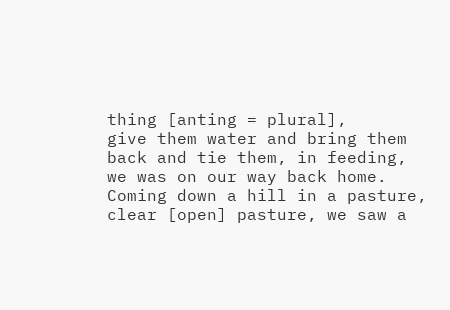thing [anting = plural],
give them water and bring them back and tie them, in feeding,
we was on our way back home.
Coming down a hill in a pasture, clear [open] pasture, we saw a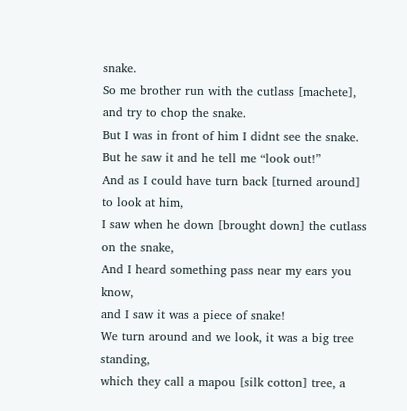snake.
So me brother run with the cutlass [machete],
and try to chop the snake.
But I was in front of him I didnt see the snake.
But he saw it and he tell me “look out!”
And as I could have turn back [turned around] to look at him,
I saw when he down [brought down] the cutlass on the snake,
And I heard something pass near my ears you know,
and I saw it was a piece of snake!
We turn around and we look, it was a big tree standing,
which they call a mapou [silk cotton] tree, a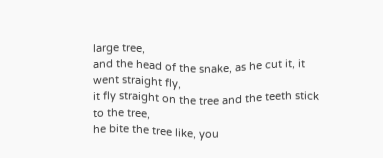large tree,
and the head of the snake, as he cut it, it went straight fly,
it fly straight on the tree and the teeth stick to the tree,
he bite the tree like, you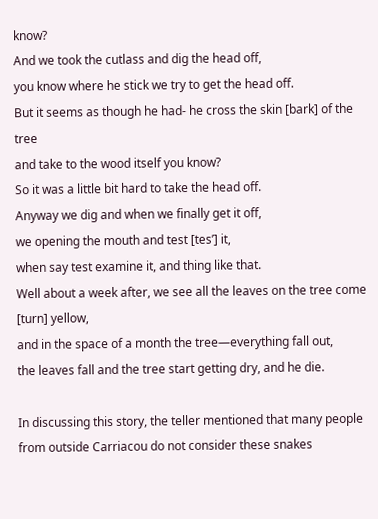know?
And we took the cutlass and dig the head off,
you know where he stick we try to get the head off.
But it seems as though he had- he cross the skin [bark] of the tree
and take to the wood itself you know?
So it was a little bit hard to take the head off.
Anyway we dig and when we finally get it off,
we opening the mouth and test [tes’] it,
when say test examine it, and thing like that.
Well about a week after, we see all the leaves on the tree come [turn] yellow,
and in the space of a month the tree—everything fall out,
the leaves fall and the tree start getting dry, and he die.

In discussing this story, the teller mentioned that many people from outside Carriacou do not consider these snakes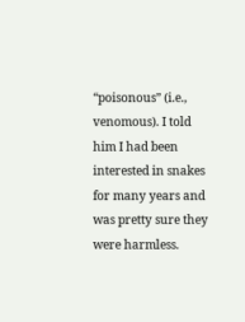“poisonous” (i.e., venomous). I told him I had been interested in snakes for many years and was pretty sure they were harmless.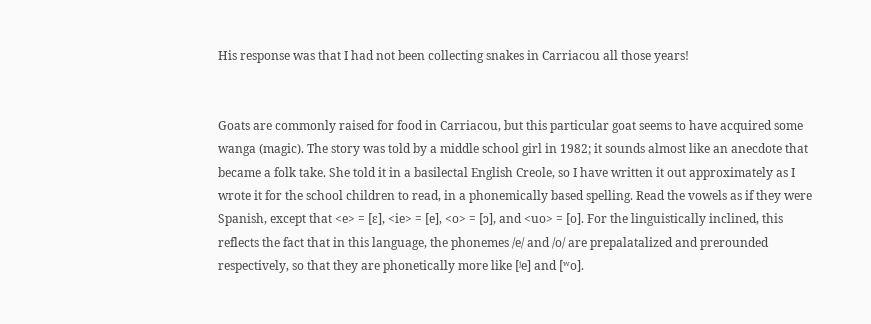His response was that I had not been collecting snakes in Carriacou all those years!


Goats are commonly raised for food in Carriacou, but this particular goat seems to have acquired some wanga (magic). The story was told by a middle school girl in 1982; it sounds almost like an anecdote that became a folk take. She told it in a basilectal English Creole, so I have written it out approximately as I wrote it for the school children to read, in a phonemically based spelling. Read the vowels as if they were Spanish, except that <e> = [ɛ], <ie> = [e], <o> = [ɔ], and <uo> = [o]. For the linguistically inclined, this reflects the fact that in this language, the phonemes /e/ and /o/ are prepalatalized and prerounded respectively, so that they are phonetically more like [ʲe] and [ʷo].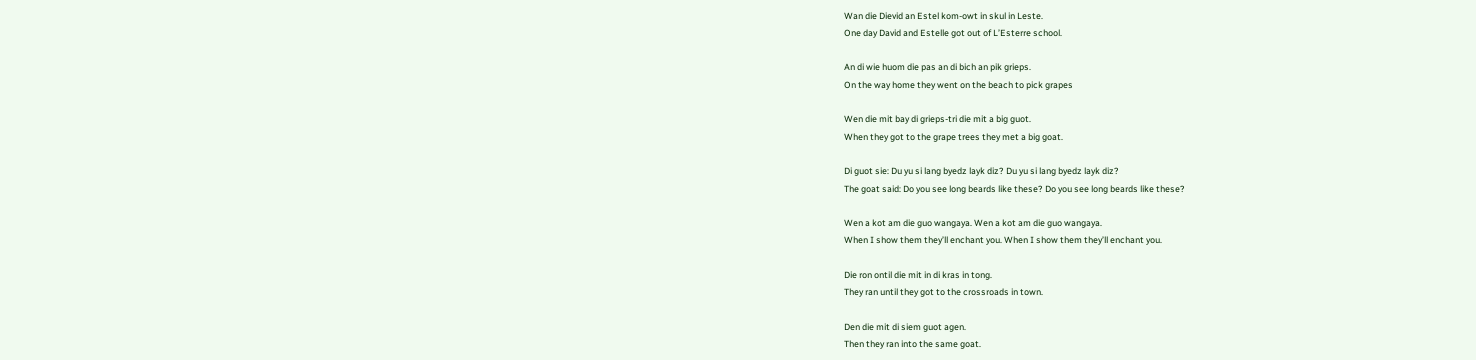Wan die Dievid an Estel kom-owt in skul in Leste.
One day David and Estelle got out of L’Esterre school.

An di wie huom die pas an di bich an pik grieps.
On the way home they went on the beach to pick grapes

Wen die mit bay di grieps-tri die mit a big guot.
When they got to the grape trees they met a big goat.

Di guot sie: Du yu si lang byedz layk diz? Du yu si lang byedz layk diz?
The goat said: Do you see long beards like these? Do you see long beards like these?

Wen a kot am die guo wangaya. Wen a kot am die guo wangaya.
When I show them they’ll enchant you. When I show them they’ll enchant you.

Die ron ontil die mit in di kras in tong.
They ran until they got to the crossroads in town.

Den die mit di siem guot agen.
Then they ran into the same goat.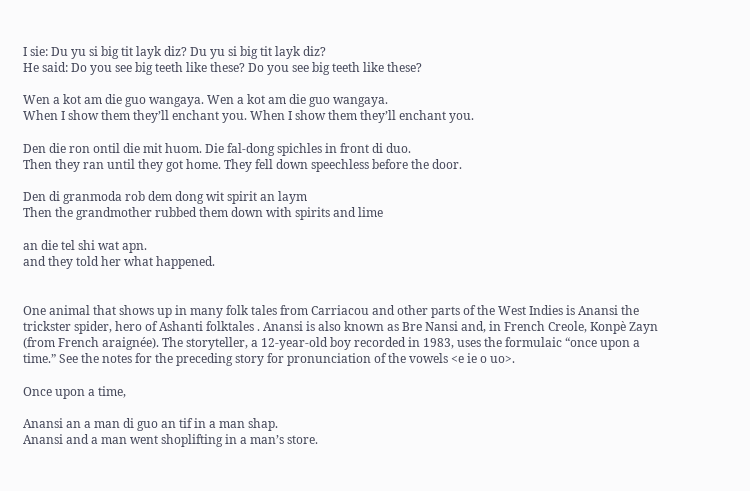I sie: Du yu si big tit layk diz? Du yu si big tit layk diz?
He said: Do you see big teeth like these? Do you see big teeth like these?

Wen a kot am die guo wangaya. Wen a kot am die guo wangaya.
When I show them they’ll enchant you. When I show them they’ll enchant you.

Den die ron ontil die mit huom. Die fal-dong spichles in front di duo.
Then they ran until they got home. They fell down speechless before the door.

Den di granmoda rob dem dong wit spirit an laym
Then the grandmother rubbed them down with spirits and lime

an die tel shi wat apn.
and they told her what happened.


One animal that shows up in many folk tales from Carriacou and other parts of the West Indies is Anansi the trickster spider, hero of Ashanti folktales . Anansi is also known as Bre Nansi and, in French Creole, Konpè Zayn (from French araignée). The storyteller, a 12-year-old boy recorded in 1983, uses the formulaic “once upon a time.” See the notes for the preceding story for pronunciation of the vowels <e ie o uo>.

Once upon a time,

Anansi an a man di guo an tif in a man shap.
Anansi and a man went shoplifting in a man’s store.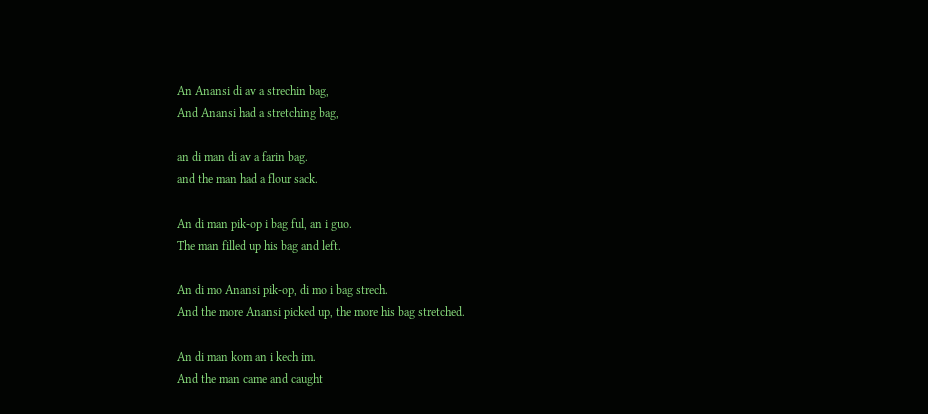An Anansi di av a strechin bag,
And Anansi had a stretching bag,

an di man di av a farin bag.
and the man had a flour sack.

An di man pik-op i bag ful, an i guo.
The man filled up his bag and left.

An di mo Anansi pik-op, di mo i bag strech.
And the more Anansi picked up, the more his bag stretched.

An di man kom an i kech im.
And the man came and caught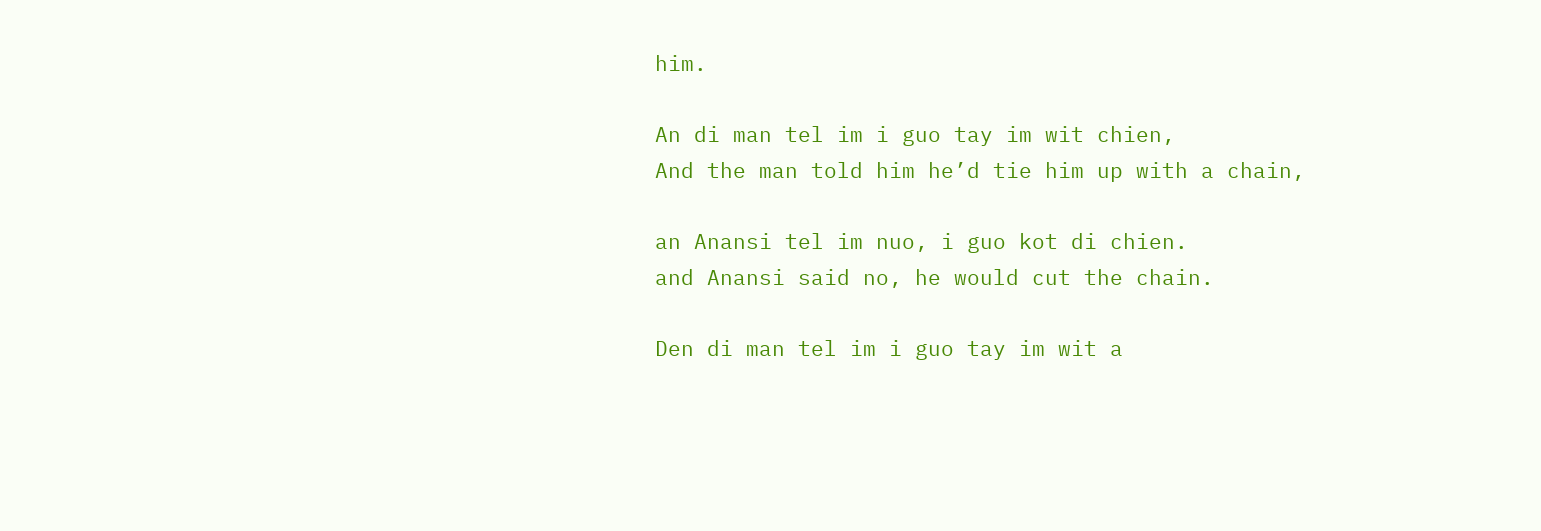him.

An di man tel im i guo tay im wit chien,
And the man told him he’d tie him up with a chain,

an Anansi tel im nuo, i guo kot di chien.
and Anansi said no, he would cut the chain.

Den di man tel im i guo tay im wit a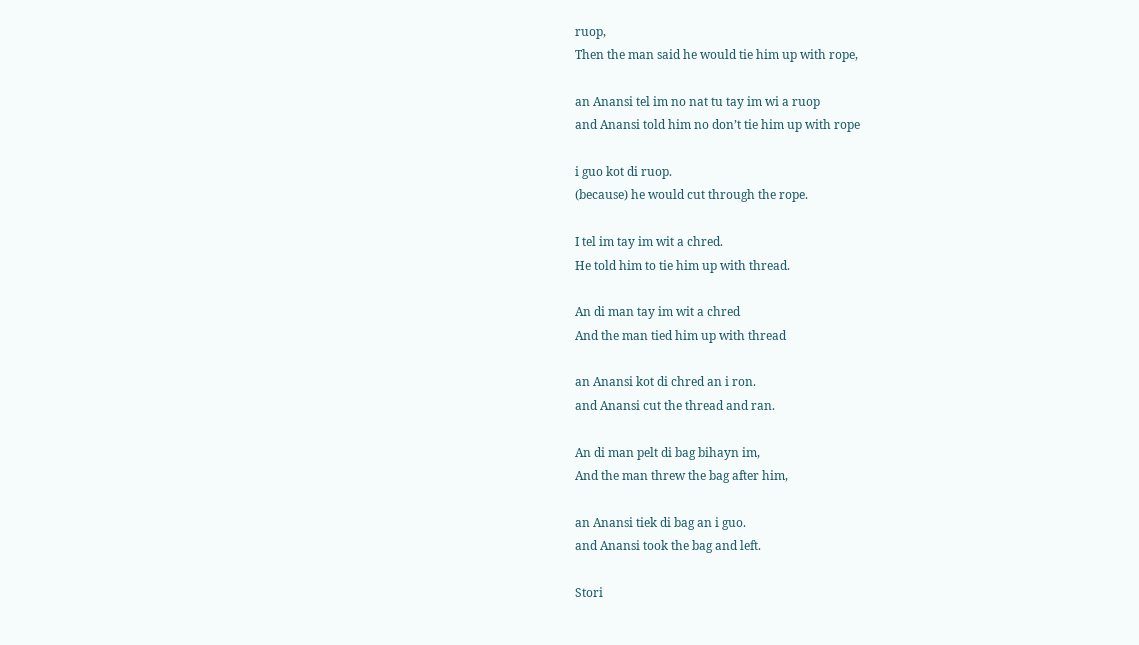ruop,
Then the man said he would tie him up with rope,

an Anansi tel im no nat tu tay im wi a ruop
and Anansi told him no don’t tie him up with rope

i guo kot di ruop.
(because) he would cut through the rope.

I tel im tay im wit a chred.
He told him to tie him up with thread.

An di man tay im wit a chred
And the man tied him up with thread

an Anansi kot di chred an i ron.
and Anansi cut the thread and ran.

An di man pelt di bag bihayn im,
And the man threw the bag after him,

an Anansi tiek di bag an i guo.
and Anansi took the bag and left.

Stori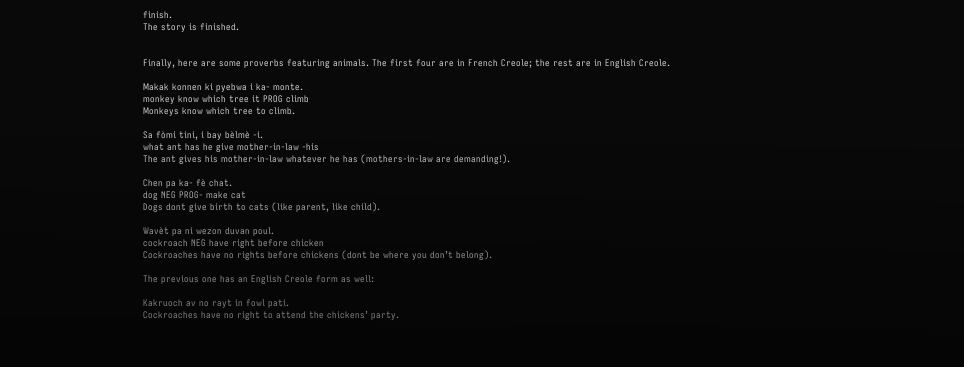finish.
The story is finished.


Finally, here are some proverbs featuring animals. The first four are in French Creole; the rest are in English Creole.

Makak konnen ki pyebwa i ka- monte.
monkey know which tree it PROG climb
Monkeys know which tree to climb.

Sa fòmi tini, i bay bèlmè -i.
what ant has he give mother-in-law -his
The ant gives his mother-in-law whatever he has (mothers-in-law are demanding!).

Chen pa ka- fè chat.
dog NEG PROG- make cat
Dogs dont give birth to cats (like parent, like child).

Wavèt pa ni wezon duvan poul.
cockroach NEG have right before chicken
Cockroaches have no rights before chickens (dont be where you don’t belong).

The previous one has an English Creole form as well:

Kakruoch av no rayt in fowl pati.
Cockroaches have no right to attend the chickens’ party.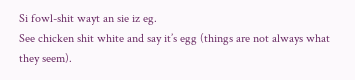Si fowl-shit wayt an sie iz eg.
See chicken shit white and say it’s egg (things are not always what they seem).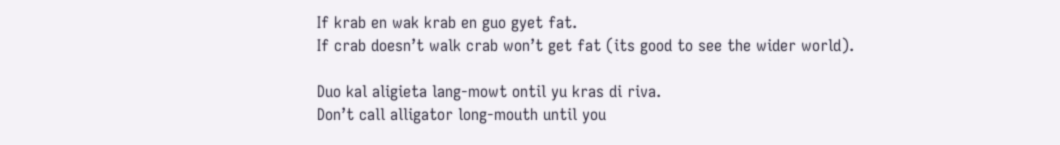If krab en wak krab en guo gyet fat.
If crab doesn’t walk crab won’t get fat (its good to see the wider world).

Duo kal aligieta lang-mowt ontil yu kras di riva.
Don’t call alligator long-mouth until you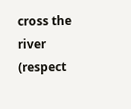cross the river (respect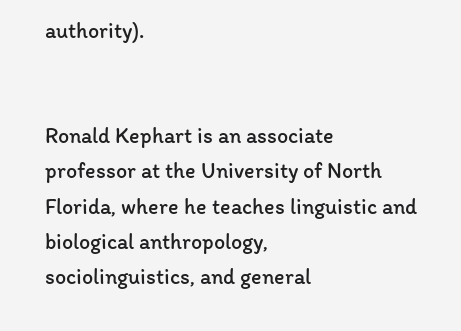authority).


Ronald Kephart is an associate professor at the University of North Florida, where he teaches linguistic and biological anthropology, sociolinguistics, and general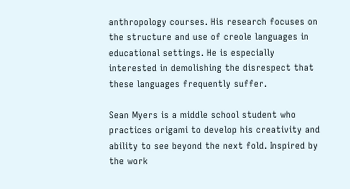anthropology courses. His research focuses on the structure and use of creole languages in educational settings. He is especially interested in demolishing the disrespect that these languages frequently suffer.

Sean Myers is a middle school student who practices origami to develop his creativity and ability to see beyond the next fold. Inspired by the work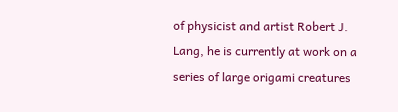of physicist and artist Robert J. Lang, he is currently at work on a series of large origami creatures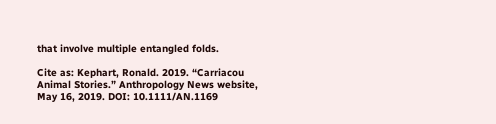that involve multiple entangled folds.

Cite as: Kephart, Ronald. 2019. “Carriacou Animal Stories.” Anthropology News website, May 16, 2019. DOI: 10.1111/AN.1169